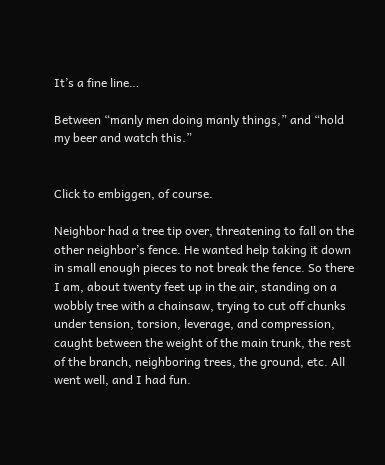It’s a fine line…

Between “manly men doing manly things,” and “hold my beer and watch this.”


Click to embiggen, of course.

Neighbor had a tree tip over, threatening to fall on the other neighbor’s fence. He wanted help taking it down in small enough pieces to not break the fence. So there I am, about twenty feet up in the air, standing on a wobbly tree with a chainsaw, trying to cut off chunks under tension, torsion, leverage, and compression, caught between the weight of the main trunk, the rest of the branch, neighboring trees, the ground, etc. All went well, and I had fun.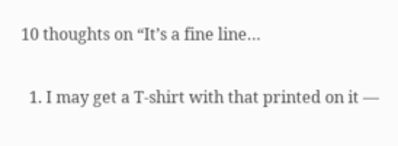10 thoughts on “It’s a fine line…

  1. I may get a T-shirt with that printed on it —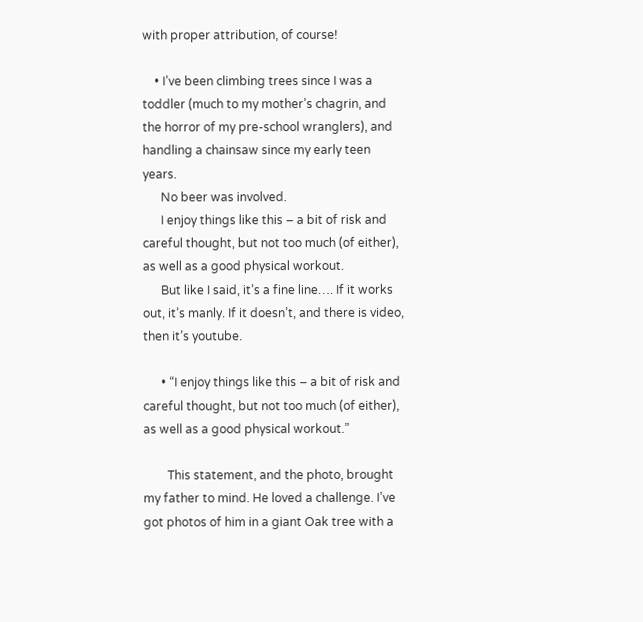with proper attribution, of course!

    • I’ve been climbing trees since I was a toddler (much to my mother’s chagrin, and the horror of my pre-school wranglers), and handling a chainsaw since my early teen years.
      No beer was involved.
      I enjoy things like this – a bit of risk and careful thought, but not too much (of either), as well as a good physical workout.
      But like I said, it’s a fine line…. If it works out, it’s manly. If it doesn’t, and there is video, then it’s youtube.

      • “I enjoy things like this – a bit of risk and careful thought, but not too much (of either), as well as a good physical workout.”

        This statement, and the photo, brought my father to mind. He loved a challenge. I’ve got photos of him in a giant Oak tree with a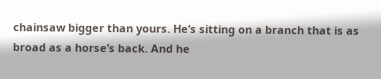chainsaw bigger than yours. He’s sitting on a branch that is as broad as a horse’s back. And he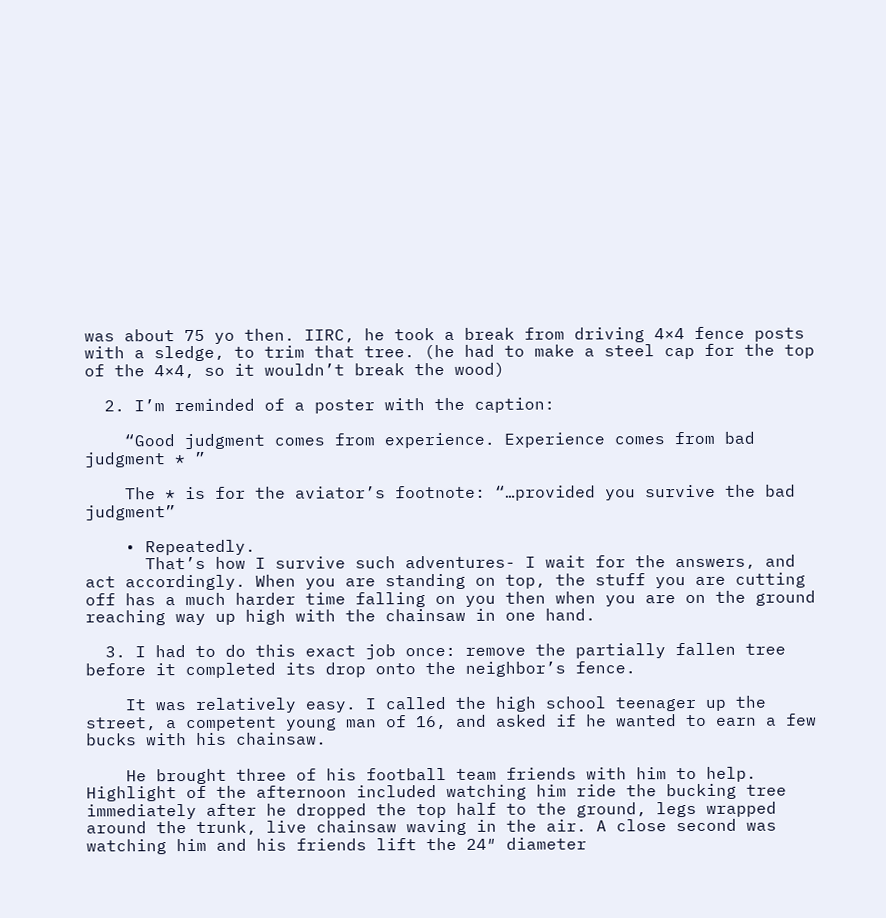was about 75 yo then. IIRC, he took a break from driving 4×4 fence posts with a sledge, to trim that tree. (he had to make a steel cap for the top of the 4×4, so it wouldn’t break the wood)

  2. I’m reminded of a poster with the caption:

    “Good judgment comes from experience. Experience comes from bad judgment * ”

    The * is for the aviator’s footnote: “…provided you survive the bad judgment”

    • Repeatedly.
      That’s how I survive such adventures- I wait for the answers, and act accordingly. When you are standing on top, the stuff you are cutting off has a much harder time falling on you then when you are on the ground reaching way up high with the chainsaw in one hand.

  3. I had to do this exact job once: remove the partially fallen tree before it completed its drop onto the neighbor’s fence.

    It was relatively easy. I called the high school teenager up the street, a competent young man of 16, and asked if he wanted to earn a few bucks with his chainsaw.

    He brought three of his football team friends with him to help. Highlight of the afternoon included watching him ride the bucking tree immediately after he dropped the top half to the ground, legs wrapped around the trunk, live chainsaw waving in the air. A close second was watching him and his friends lift the 24″ diameter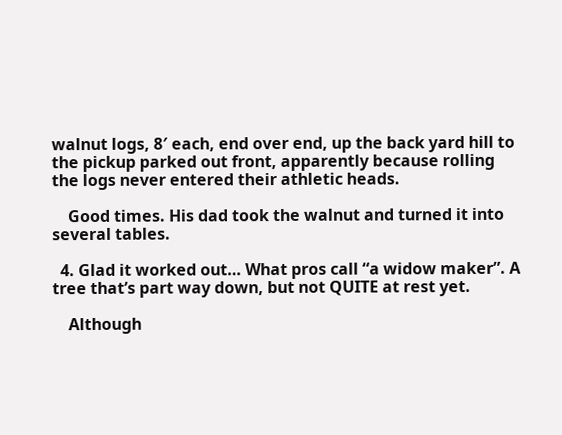walnut logs, 8′ each, end over end, up the back yard hill to the pickup parked out front, apparently because rolling the logs never entered their athletic heads.

    Good times. His dad took the walnut and turned it into several tables.

  4. Glad it worked out… What pros call “a widow maker”. A tree that’s part way down, but not QUITE at rest yet.

    Although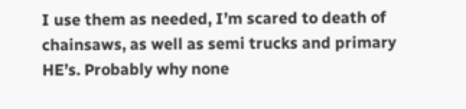I use them as needed, I’m scared to death of chainsaws, as well as semi trucks and primary HE’s. Probably why none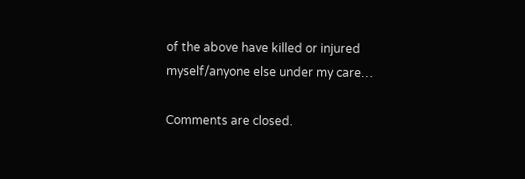of the above have killed or injured myself/anyone else under my care…

Comments are closed.